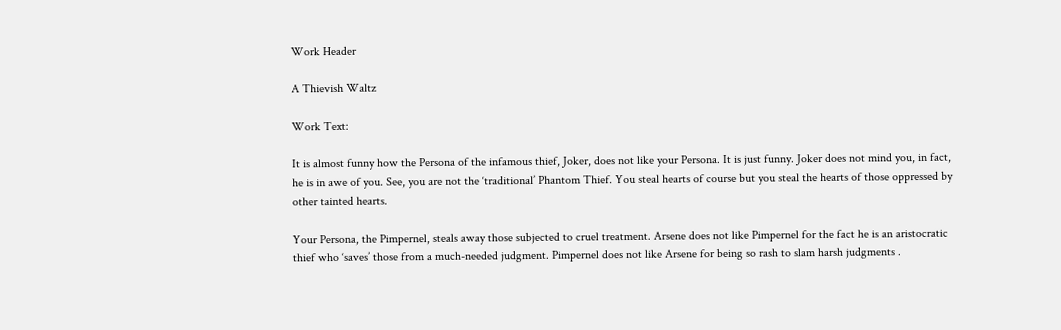Work Header

A Thievish Waltz

Work Text:

It is almost funny how the Persona of the infamous thief, Joker, does not like your Persona. It is just funny. Joker does not mind you, in fact, he is in awe of you. See, you are not the ‘traditional’ Phantom Thief. You steal hearts of course but you steal the hearts of those oppressed by other tainted hearts.

Your Persona, the Pimpernel, steals away those subjected to cruel treatment. Arsene does not like Pimpernel for the fact he is an aristocratic thief who ‘saves’ those from a much-needed judgment. Pimpernel does not like Arsene for being so rash to slam harsh judgments .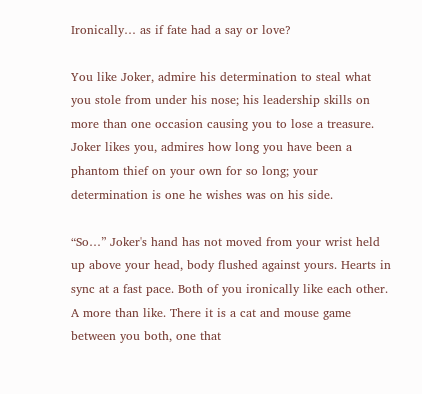Ironically… as if fate had a say or love?

You like Joker, admire his determination to steal what you stole from under his nose; his leadership skills on more than one occasion causing you to lose a treasure. Joker likes you, admires how long you have been a phantom thief on your own for so long; your determination is one he wishes was on his side.

“So…” Joker's hand has not moved from your wrist held up above your head, body flushed against yours. Hearts in sync at a fast pace. Both of you ironically like each other. A more than like. There it is a cat and mouse game between you both, one that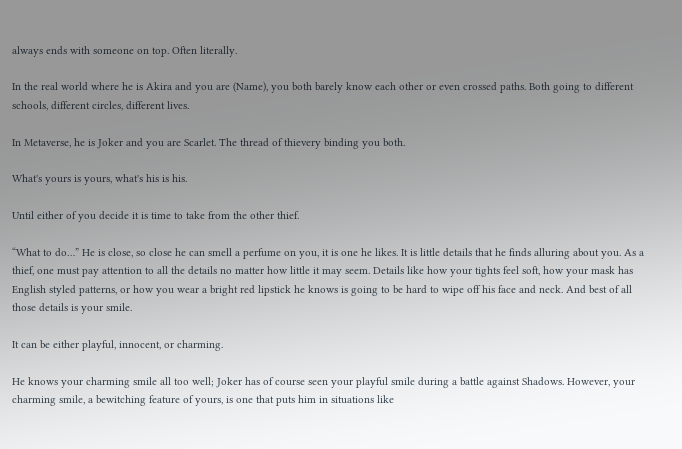always ends with someone on top. Often literally.

In the real world where he is Akira and you are (Name), you both barely know each other or even crossed paths. Both going to different schools, different circles, different lives.

In Metaverse, he is Joker and you are Scarlet. The thread of thievery binding you both.

What's yours is yours, what's his is his.

Until either of you decide it is time to take from the other thief.

“What to do…” He is close, so close he can smell a perfume on you, it is one he likes. It is little details that he finds alluring about you. As a thief, one must pay attention to all the details no matter how little it may seem. Details like how your tights feel soft, how your mask has English styled patterns, or how you wear a bright red lipstick he knows is going to be hard to wipe off his face and neck. And best of all those details is your smile.

It can be either playful, innocent, or charming.

He knows your charming smile all too well; Joker has of course seen your playful smile during a battle against Shadows. However, your charming smile, a bewitching feature of yours, is one that puts him in situations like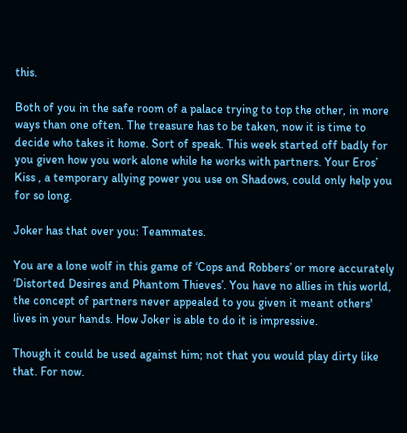this.

Both of you in the safe room of a palace trying to top the other, in more ways than one often. The treasure has to be taken, now it is time to decide who takes it home. Sort of speak. This week started off badly for you given how you work alone while he works with partners. Your Eros’ Kiss , a temporary allying power you use on Shadows, could only help you for so long.

Joker has that over you: Teammates.

You are a lone wolf in this game of ‘Cops and Robbers’ or more accurately ‘Distorted Desires and Phantom Thieves’. You have no allies in this world, the concept of partners never appealed to you given it meant others' lives in your hands. How Joker is able to do it is impressive.

Though it could be used against him; not that you would play dirty like that. For now.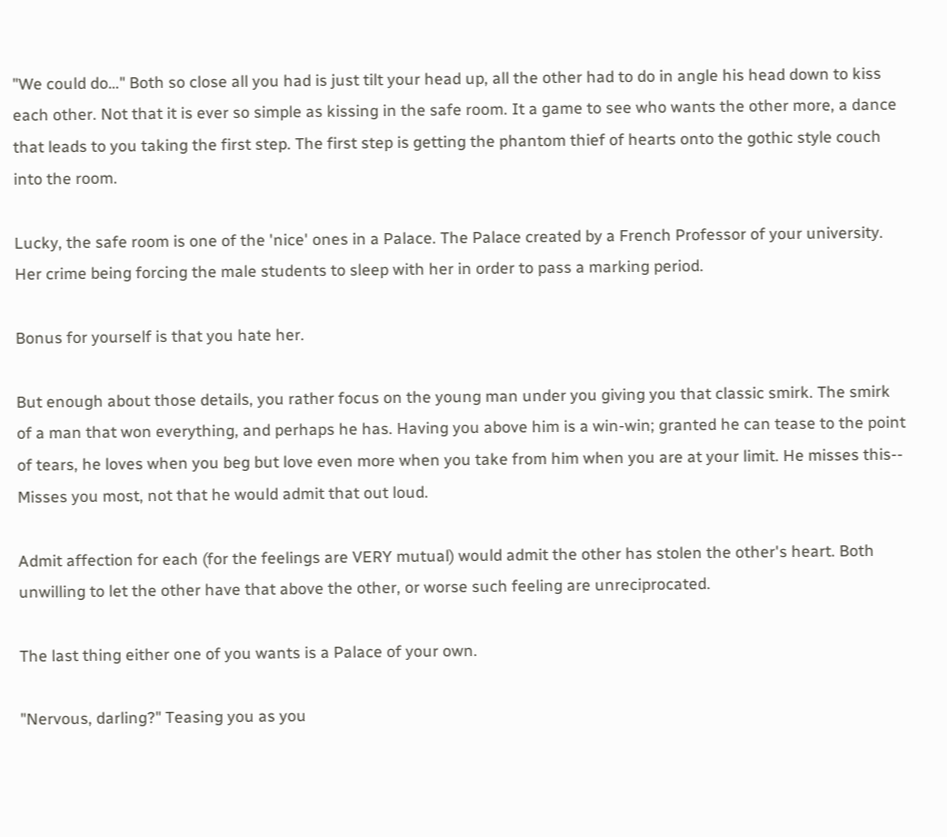"We could do…" Both so close all you had is just tilt your head up, all the other had to do in angle his head down to kiss each other. Not that it is ever so simple as kissing in the safe room. It a game to see who wants the other more, a dance that leads to you taking the first step. The first step is getting the phantom thief of hearts onto the gothic style couch into the room.

Lucky, the safe room is one of the 'nice' ones in a Palace. The Palace created by a French Professor of your university. Her crime being forcing the male students to sleep with her in order to pass a marking period.

Bonus for yourself is that you hate her.

But enough about those details, you rather focus on the young man under you giving you that classic smirk. The smirk of a man that won everything, and perhaps he has. Having you above him is a win-win; granted he can tease to the point of tears, he loves when you beg but love even more when you take from him when you are at your limit. He misses this-- Misses you most, not that he would admit that out loud.

Admit affection for each (for the feelings are VERY mutual) would admit the other has stolen the other's heart. Both unwilling to let the other have that above the other, or worse such feeling are unreciprocated.

The last thing either one of you wants is a Palace of your own.

"Nervous, darling?" Teasing you as you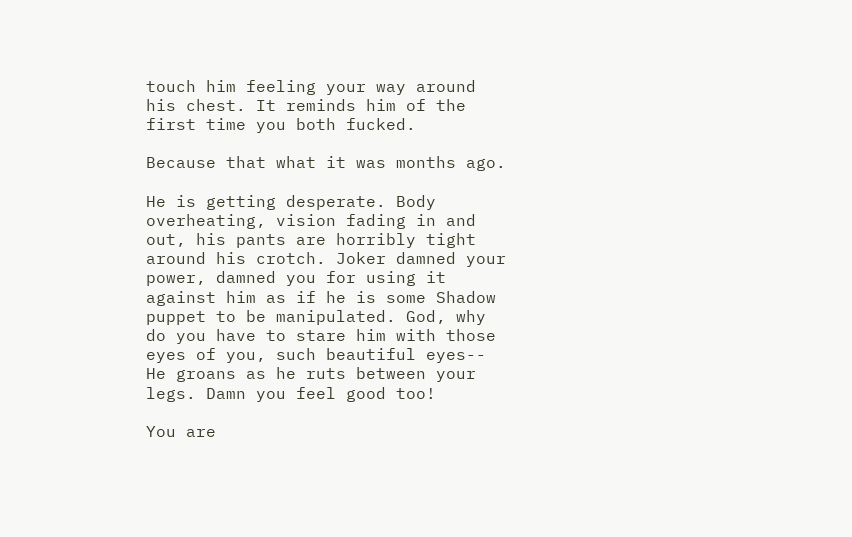touch him feeling your way around his chest. It reminds him of the first time you both fucked.

Because that what it was months ago.

He is getting desperate. Body overheating, vision fading in and out, his pants are horribly tight around his crotch. Joker damned your power, damned you for using it against him as if he is some Shadow puppet to be manipulated. God, why do you have to stare him with those eyes of you, such beautiful eyes-- He groans as he ruts between your legs. Damn you feel good too!

You are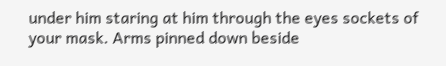under him staring at him through the eyes sockets of your mask. Arms pinned down beside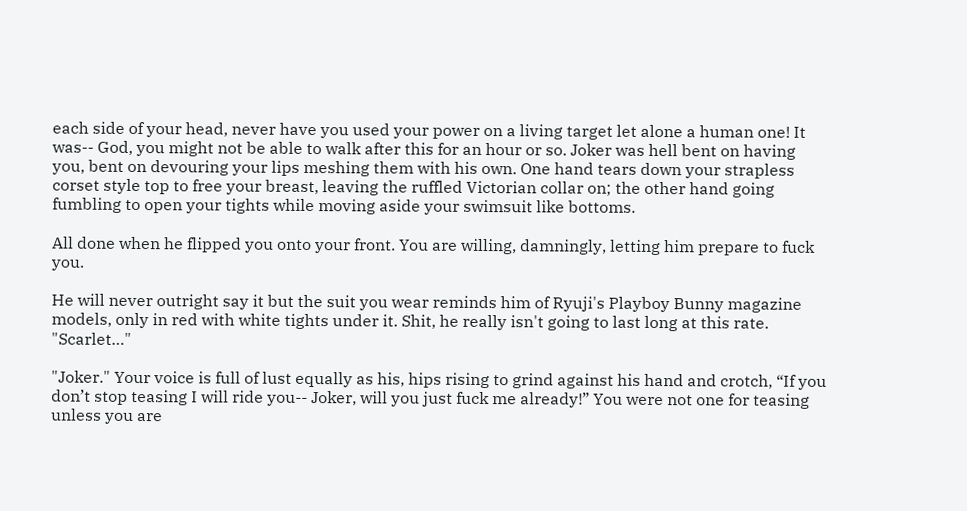each side of your head, never have you used your power on a living target let alone a human one! It was-- God, you might not be able to walk after this for an hour or so. Joker was hell bent on having you, bent on devouring your lips meshing them with his own. One hand tears down your strapless corset style top to free your breast, leaving the ruffled Victorian collar on; the other hand going fumbling to open your tights while moving aside your swimsuit like bottoms.

All done when he flipped you onto your front. You are willing, damningly, letting him prepare to fuck you.

He will never outright say it but the suit you wear reminds him of Ryuji's Playboy Bunny magazine models, only in red with white tights under it. Shit, he really isn't going to last long at this rate. "Scarlet…"

"Joker." Your voice is full of lust equally as his, hips rising to grind against his hand and crotch, “If you don’t stop teasing I will ride you-- Joker, will you just fuck me already!” You were not one for teasing unless you are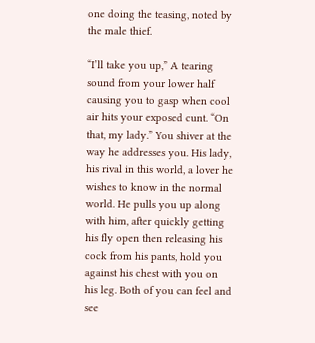one doing the teasing, noted by the male thief.

“I’ll take you up,” A tearing sound from your lower half causing you to gasp when cool air hits your exposed cunt. “On that, my lady.” You shiver at the way he addresses you. His lady, his rival in this world, a lover he wishes to know in the normal world. He pulls you up along with him, after quickly getting his fly open then releasing his cock from his pants, hold you against his chest with you on his leg. Both of you can feel and see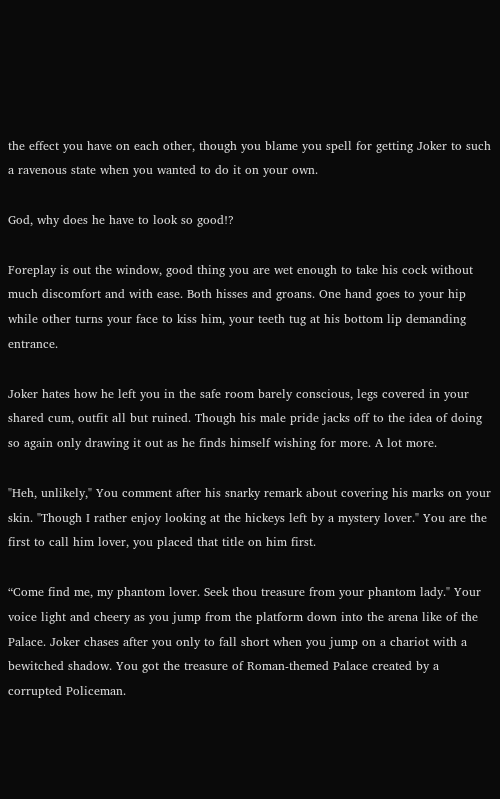the effect you have on each other, though you blame you spell for getting Joker to such a ravenous state when you wanted to do it on your own.

God, why does he have to look so good!?

Foreplay is out the window, good thing you are wet enough to take his cock without much discomfort and with ease. Both hisses and groans. One hand goes to your hip while other turns your face to kiss him, your teeth tug at his bottom lip demanding entrance.

Joker hates how he left you in the safe room barely conscious, legs covered in your shared cum, outfit all but ruined. Though his male pride jacks off to the idea of doing so again only drawing it out as he finds himself wishing for more. A lot more.

"Heh, unlikely," You comment after his snarky remark about covering his marks on your skin. "Though I rather enjoy looking at the hickeys left by a mystery lover." You are the first to call him lover, you placed that title on him first.

“Come find me, my phantom lover. Seek thou treasure from your phantom lady." Your voice light and cheery as you jump from the platform down into the arena like of the Palace. Joker chases after you only to fall short when you jump on a chariot with a bewitched shadow. You got the treasure of Roman-themed Palace created by a corrupted Policeman.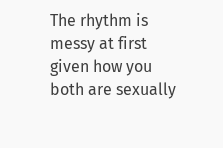The rhythm is messy at first given how you both are sexually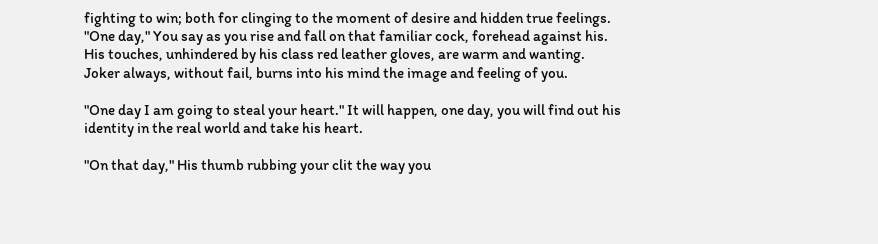fighting to win; both for clinging to the moment of desire and hidden true feelings. "One day," You say as you rise and fall on that familiar cock, forehead against his. His touches, unhindered by his class red leather gloves, are warm and wanting. Joker always, without fail, burns into his mind the image and feeling of you.

"One day I am going to steal your heart." It will happen, one day, you will find out his identity in the real world and take his heart.

"On that day," His thumb rubbing your clit the way you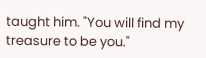taught him. "You will find my treasure to be you."